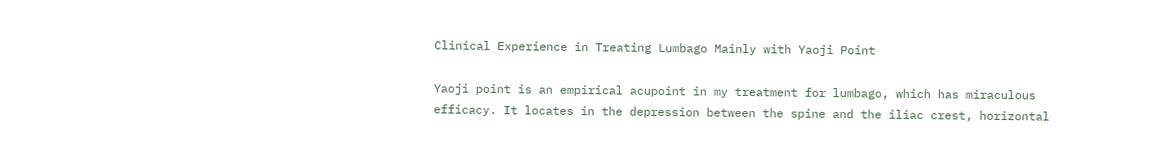Clinical Experience in Treating Lumbago Mainly with Yaoji Point

Yaoji point is an empirical acupoint in my treatment for lumbago, which has miraculous efficacy. It locates in the depression between the spine and the iliac crest, horizontal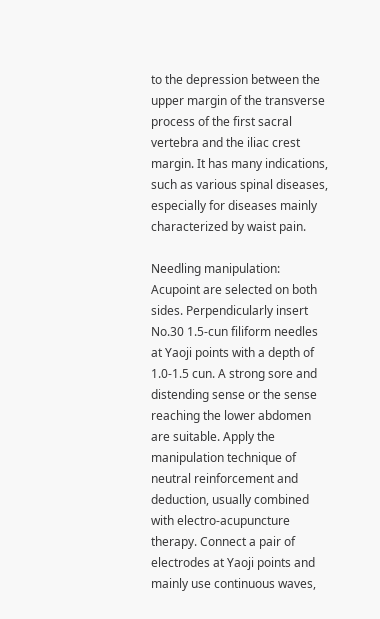to the depression between the upper margin of the transverse process of the first sacral vertebra and the iliac crest margin. It has many indications, such as various spinal diseases, especially for diseases mainly characterized by waist pain.

Needling manipulation: Acupoint are selected on both sides. Perpendicularly insert No.30 1.5-cun filiform needles at Yaoji points with a depth of 1.0-1.5 cun. A strong sore and distending sense or the sense reaching the lower abdomen are suitable. Apply the manipulation technique of neutral reinforcement and deduction, usually combined with electro-acupuncture therapy. Connect a pair of electrodes at Yaoji points and mainly use continuous waves,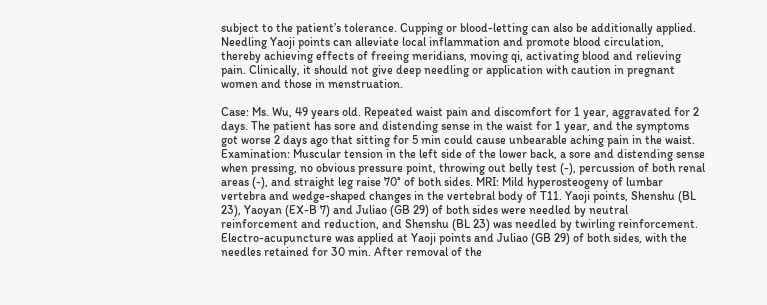subject to the patient’s tolerance. Cupping or blood-letting can also be additionally applied. Needling Yaoji points can alleviate local inflammation and promote blood circulation, thereby achieving effects of freeing meridians, moving qi, activating blood and relieving pain. Clinically, it should not give deep needling or application with caution in pregnant women and those in menstruation.

Case: Ms. Wu, 49 years old. Repeated waist pain and discomfort for 1 year, aggravated for 2 days. The patient has sore and distending sense in the waist for 1 year, and the symptoms got worse 2 days ago that sitting for 5 min could cause unbearable aching pain in the waist. Examination: Muscular tension in the left side of the lower back, a sore and distending sense when pressing, no obvious pressure point, throwing out belly test (-), percussion of both renal areas (-), and straight leg raise 70° of both sides. MRI: Mild hyperosteogeny of lumbar vertebra and wedge-shaped changes in the vertebral body of T11. Yaoji points, Shenshu (BL 23), Yaoyan (EX-B 7) and Juliao (GB 29) of both sides were needled by neutral reinforcement and reduction, and Shenshu (BL 23) was needled by twirling reinforcement. Electro-acupuncture was applied at Yaoji points and Juliao (GB 29) of both sides, with the needles retained for 30 min. After removal of the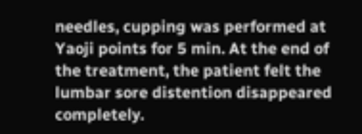needles, cupping was performed at Yaoji points for 5 min. At the end of the treatment, the patient felt the lumbar sore distention disappeared completely.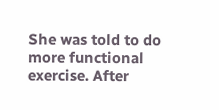She was told to do more functional exercise. After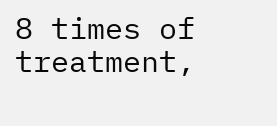8 times of treatment,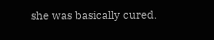she was basically cured.